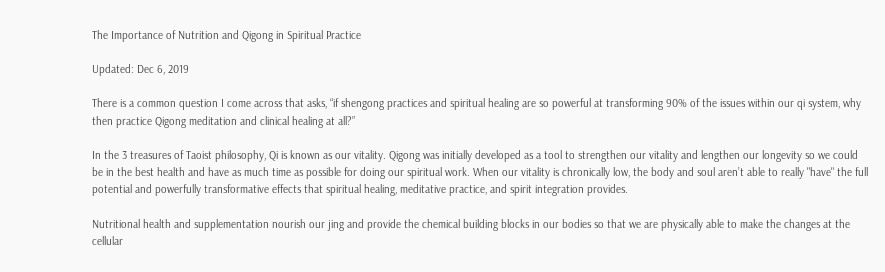The Importance of Nutrition and Qigong in Spiritual Practice

Updated: Dec 6, 2019

There is a common question I come across that asks, “if shengong practices and spiritual healing are so powerful at transforming 90% of the issues within our qi system, why then practice Qigong meditation and clinical healing at all?”

In the 3 treasures of Taoist philosophy, Qi is known as our vitality. Qigong was initially developed as a tool to strengthen our vitality and lengthen our longevity so we could be in the best health and have as much time as possible for doing our spiritual work. When our vitality is chronically low, the body and soul aren’t able to really "have" the full potential and powerfully transformative effects that spiritual healing, meditative practice, and spirit integration provides.

Nutritional health and supplementation nourish our jing and provide the chemical building blocks in our bodies so that we are physically able to make the changes at the cellular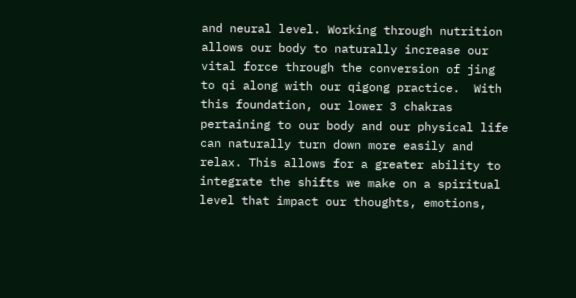and neural level. Working through nutrition allows our body to naturally increase our vital force through the conversion of jing to qi along with our qigong practice.  With this foundation, our lower 3 chakras pertaining to our body and our physical life can naturally turn down more easily and relax. This allows for a greater ability to integrate the shifts we make on a spiritual level that impact our thoughts, emotions,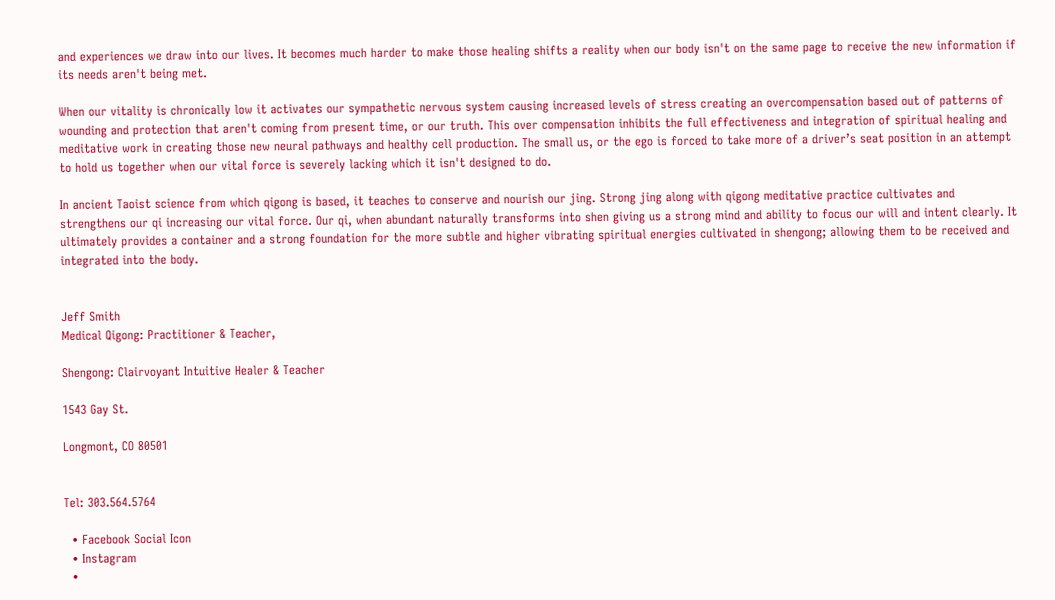and experiences we draw into our lives. It becomes much harder to make those healing shifts a reality when our body isn't on the same page to receive the new information if its needs aren't being met.

When our vitality is chronically low it activates our sympathetic nervous system causing increased levels of stress creating an overcompensation based out of patterns of wounding and protection that aren't coming from present time, or our truth. This over compensation inhibits the full effectiveness and integration of spiritual healing and meditative work in creating those new neural pathways and healthy cell production. The small us, or the ego is forced to take more of a driver’s seat position in an attempt to hold us together when our vital force is severely lacking which it isn't designed to do.

In ancient Taoist science from which qigong is based, it teaches to conserve and nourish our jing. Strong jing along with qigong meditative practice cultivates and strengthens our qi increasing our vital force. Our qi, when abundant naturally transforms into shen giving us a strong mind and ability to focus our will and intent clearly. It ultimately provides a container and a strong foundation for the more subtle and higher vibrating spiritual energies cultivated in shengong; allowing them to be received and integrated into the body.


Jeff Smith
Medical Qigong: Practitioner & Teacher,

Shengong: Clairvoyant Intuitive Healer & Teacher

1543 Gay St.

Longmont, CO 80501


Tel: 303.564.5764

  • Facebook Social Icon
  • Instagram
  •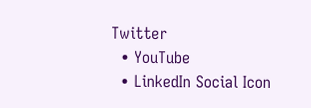Twitter
  • YouTube
  • LinkedIn Social Icon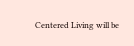Centered Living will be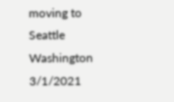moving to Seattle Washington 3/1/2021